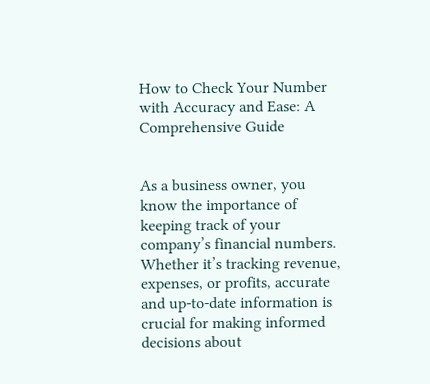How to Check Your Number with Accuracy and Ease: A Comprehensive Guide


As a business owner, you know the importance of keeping track of your company’s financial numbers. Whether it’s tracking revenue, expenses, or profits, accurate and up-to-date information is crucial for making informed decisions about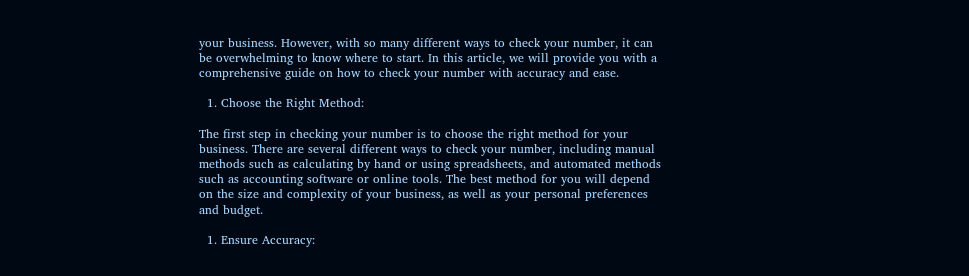your business. However, with so many different ways to check your number, it can be overwhelming to know where to start. In this article, we will provide you with a comprehensive guide on how to check your number with accuracy and ease.

  1. Choose the Right Method:

The first step in checking your number is to choose the right method for your business. There are several different ways to check your number, including manual methods such as calculating by hand or using spreadsheets, and automated methods such as accounting software or online tools. The best method for you will depend on the size and complexity of your business, as well as your personal preferences and budget.

  1. Ensure Accuracy: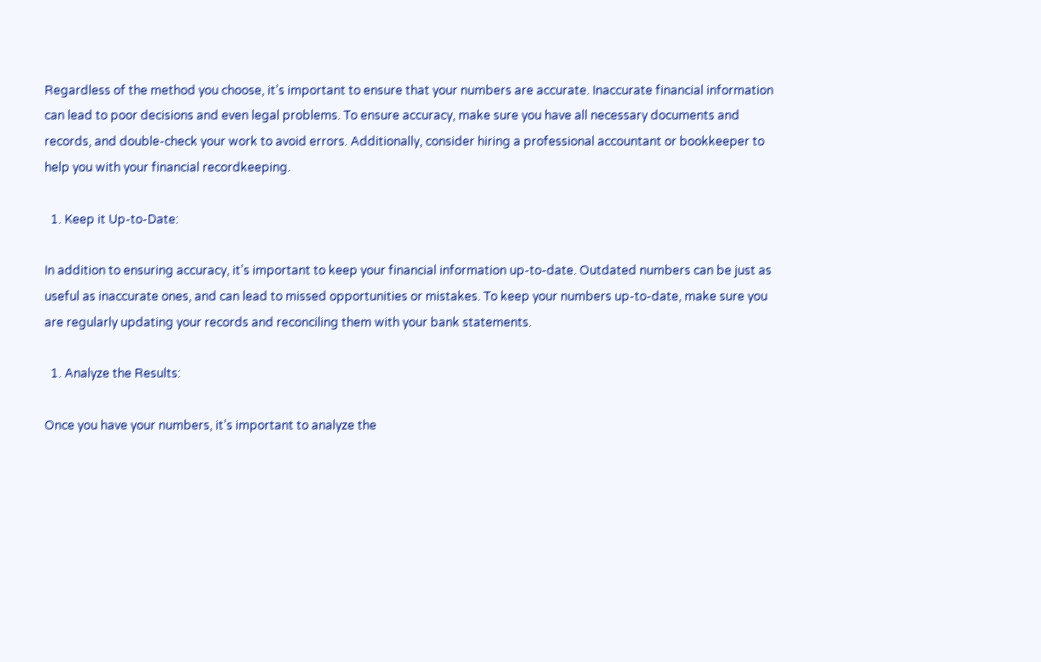Regardless of the method you choose, it’s important to ensure that your numbers are accurate. Inaccurate financial information can lead to poor decisions and even legal problems. To ensure accuracy, make sure you have all necessary documents and records, and double-check your work to avoid errors. Additionally, consider hiring a professional accountant or bookkeeper to help you with your financial recordkeeping.

  1. Keep it Up-to-Date:

In addition to ensuring accuracy, it’s important to keep your financial information up-to-date. Outdated numbers can be just as useful as inaccurate ones, and can lead to missed opportunities or mistakes. To keep your numbers up-to-date, make sure you are regularly updating your records and reconciling them with your bank statements.

  1. Analyze the Results:

Once you have your numbers, it’s important to analyze the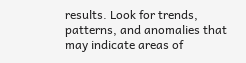results. Look for trends, patterns, and anomalies that may indicate areas of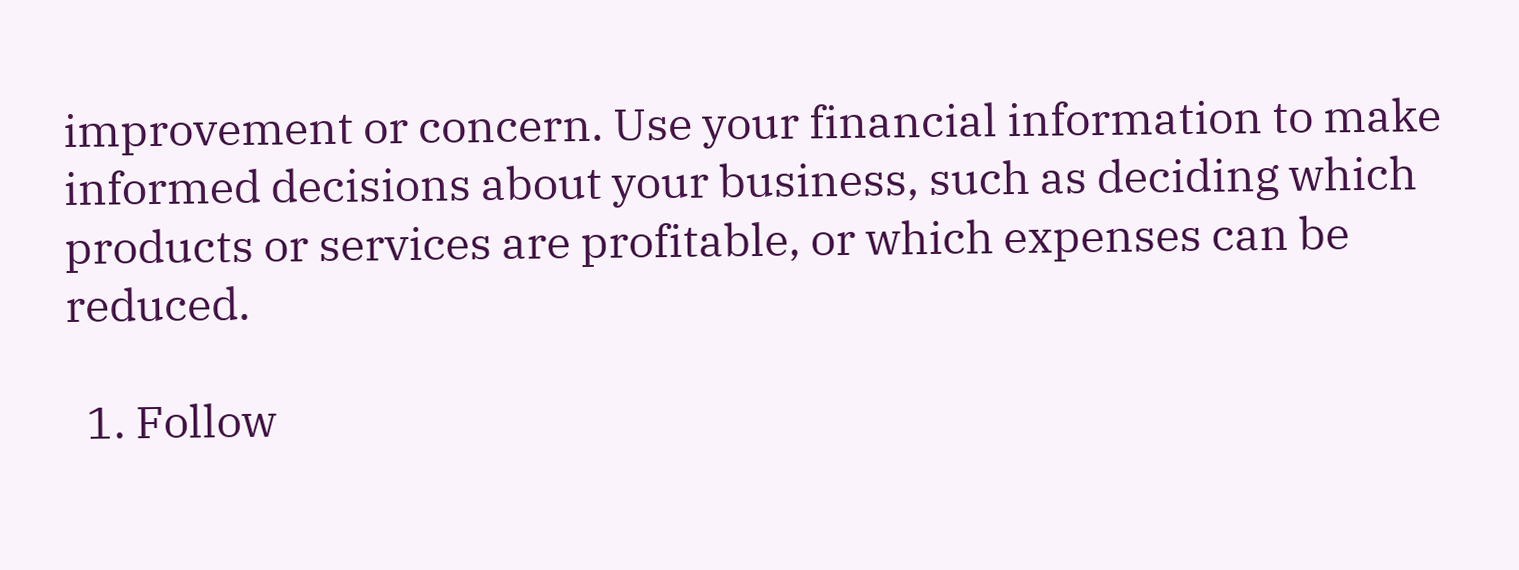improvement or concern. Use your financial information to make informed decisions about your business, such as deciding which products or services are profitable, or which expenses can be reduced.

  1. Follow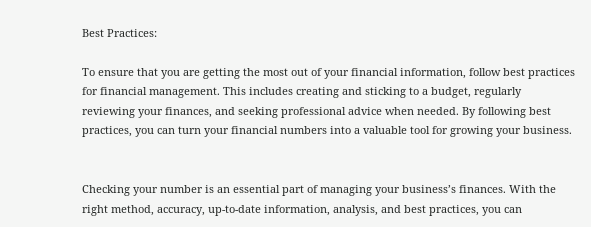Best Practices:

To ensure that you are getting the most out of your financial information, follow best practices for financial management. This includes creating and sticking to a budget, regularly reviewing your finances, and seeking professional advice when needed. By following best practices, you can turn your financial numbers into a valuable tool for growing your business.


Checking your number is an essential part of managing your business’s finances. With the right method, accuracy, up-to-date information, analysis, and best practices, you can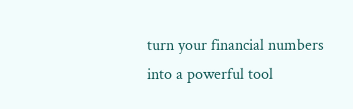turn your financial numbers into a powerful tool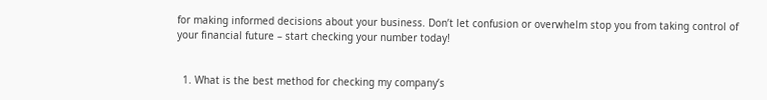for making informed decisions about your business. Don’t let confusion or overwhelm stop you from taking control of your financial future – start checking your number today!


  1. What is the best method for checking my company’s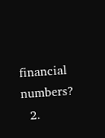financial numbers?
  2.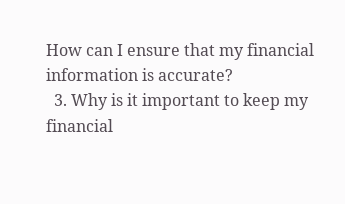How can I ensure that my financial information is accurate?
  3. Why is it important to keep my financial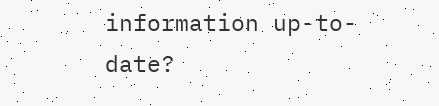information up-to-date?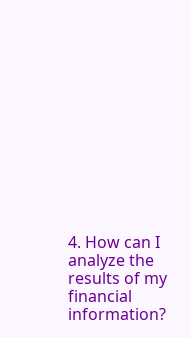4. How can I analyze the results of my financial information?